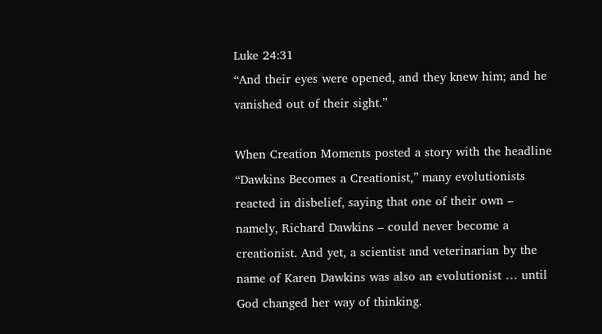Luke 24:31
“And their eyes were opened, and they knew him; and he vanished out of their sight.”

When Creation Moments posted a story with the headline “Dawkins Becomes a Creationist,” many evolutionists reacted in disbelief, saying that one of their own – namely, Richard Dawkins – could never become a creationist. And yet, a scientist and veterinarian by the name of Karen Dawkins was also an evolutionist … until God changed her way of thinking.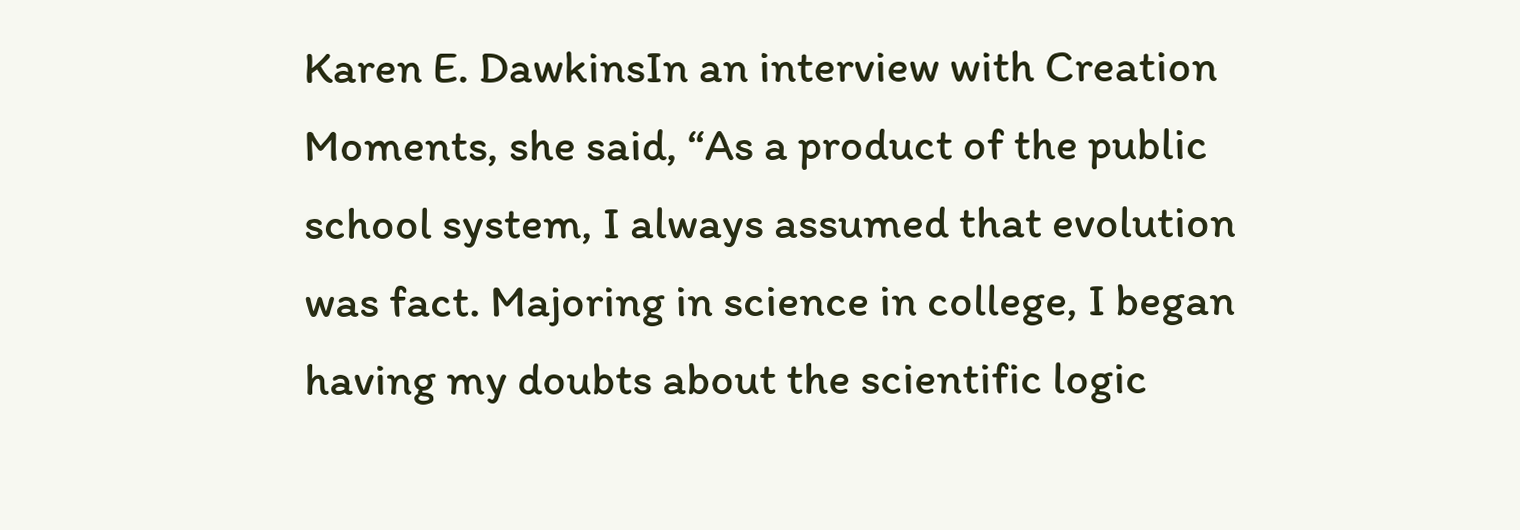Karen E. DawkinsIn an interview with Creation Moments, she said, “As a product of the public school system, I always assumed that evolution was fact. Majoring in science in college, I began having my doubts about the scientific logic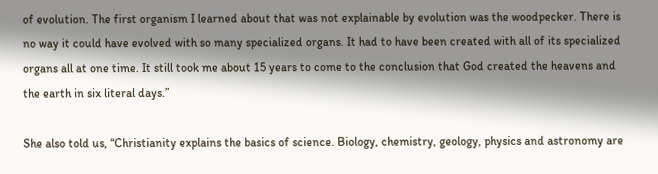of evolution. The first organism I learned about that was not explainable by evolution was the woodpecker. There is no way it could have evolved with so many specialized organs. It had to have been created with all of its specialized organs all at one time. It still took me about 15 years to come to the conclusion that God created the heavens and the earth in six literal days.”

She also told us, “Christianity explains the basics of science. Biology, chemistry, geology, physics and astronomy are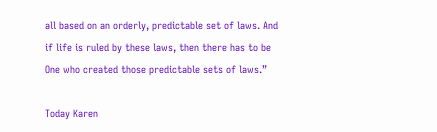all based on an orderly, predictable set of laws. And if life is ruled by these laws, then there has to be One who created those predictable sets of laws.”

Today Karen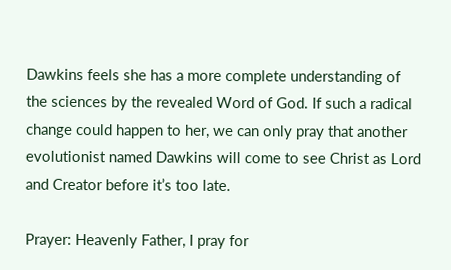Dawkins feels she has a more complete understanding of the sciences by the revealed Word of God. If such a radical change could happen to her, we can only pray that another evolutionist named Dawkins will come to see Christ as Lord and Creator before it’s too late.

Prayer: Heavenly Father, I pray for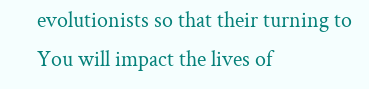evolutionists so that their turning to You will impact the lives of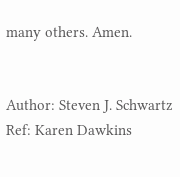many others. Amen.


Author: Steven J. Schwartz
Ref: Karen Dawkins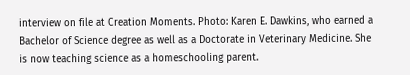interview on file at Creation Moments. Photo: Karen E. Dawkins, who earned a Bachelor of Science degree as well as a Doctorate in Veterinary Medicine. She is now teaching science as a homeschooling parent.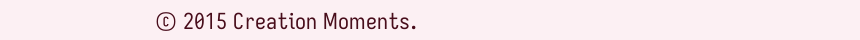© 2015 Creation Moments.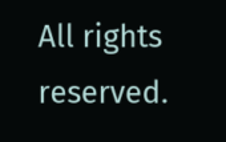All rights reserved.